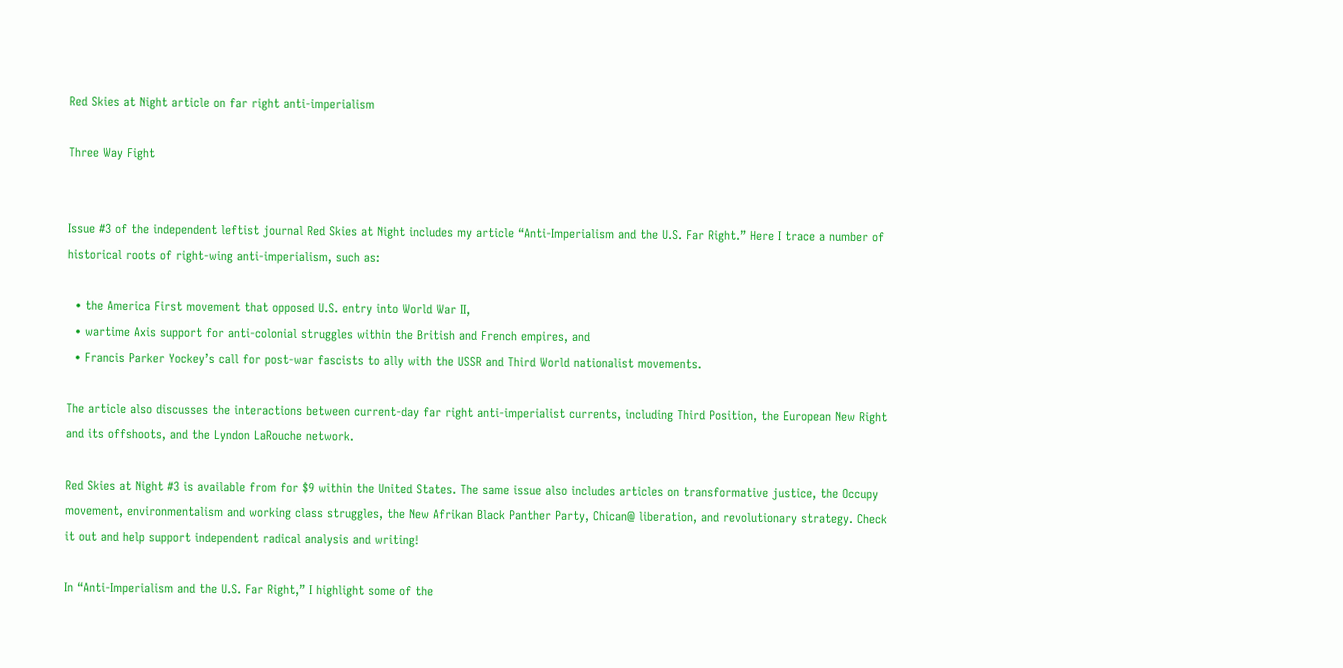Red Skies at Night article on far right anti-imperialism

Three Way Fight


Issue #3 of the independent leftist journal Red Skies at Night includes my article “Anti-Imperialism and the U.S. Far Right.” Here I trace a number of historical roots of right-wing anti-imperialism, such as:

  • the America First movement that opposed U.S. entry into World War II,
  • wartime Axis support for anti-colonial struggles within the British and French empires, and
  • Francis Parker Yockey’s call for post-war fascists to ally with the USSR and Third World nationalist movements.

The article also discusses the interactions between current-day far right anti-imperialist currents, including Third Position, the European New Right and its offshoots, and the Lyndon LaRouche network.

Red Skies at Night #3 is available from for $9 within the United States. The same issue also includes articles on transformative justice, the Occupy movement, environmentalism and working class struggles, the New Afrikan Black Panther Party, Chican@ liberation, and revolutionary strategy. Check it out and help support independent radical analysis and writing!

In “Anti-Imperialism and the U.S. Far Right,” I highlight some of the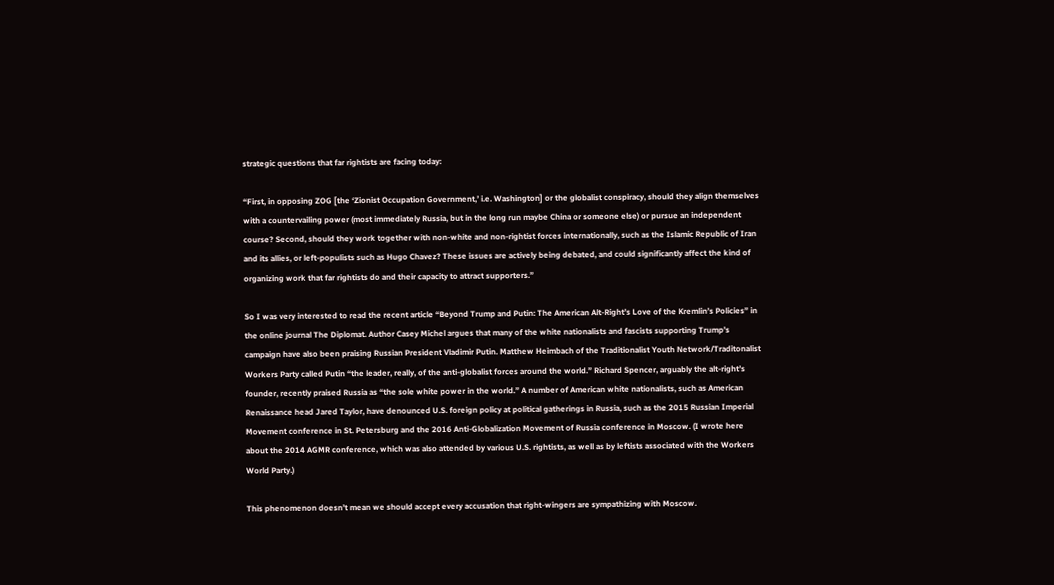strategic questions that far rightists are facing today:

“First, in opposing ZOG [the ‘Zionist Occupation Government,’ i.e. Washington] or the globalist conspiracy, should they align themselves with a countervailing power (most immediately Russia, but in the long run maybe China or someone else) or pursue an independent course? Second, should they work together with non-white and non-rightist forces internationally, such as the Islamic Republic of Iran and its allies, or left-populists such as Hugo Chavez? These issues are actively being debated, and could significantly affect the kind of organizing work that far rightists do and their capacity to attract supporters.”

So I was very interested to read the recent article “Beyond Trump and Putin: The American Alt-Right’s Love of the Kremlin’s Policies” in the online journal The Diplomat. Author Casey Michel argues that many of the white nationalists and fascists supporting Trump’s campaign have also been praising Russian President Vladimir Putin. Matthew Heimbach of the Traditionalist Youth Network/Traditonalist Workers Party called Putin “the leader, really, of the anti-globalist forces around the world.” Richard Spencer, arguably the alt-right’s founder, recently praised Russia as “the sole white power in the world.” A number of American white nationalists, such as American Renaissance head Jared Taylor, have denounced U.S. foreign policy at political gatherings in Russia, such as the 2015 Russian Imperial Movement conference in St. Petersburg and the 2016 Anti-Globalization Movement of Russia conference in Moscow. (I wrote here about the 2014 AGMR conference, which was also attended by various U.S. rightists, as well as by leftists associated with the Workers World Party.)

This phenomenon doesn’t mean we should accept every accusation that right-wingers are sympathizing with Moscow.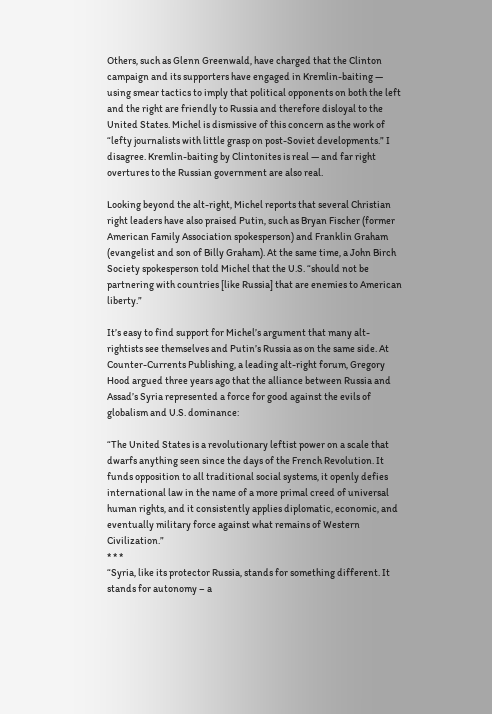Others, such as Glenn Greenwald, have charged that the Clinton campaign and its supporters have engaged in Kremlin-baiting — using smear tactics to imply that political opponents on both the left and the right are friendly to Russia and therefore disloyal to the United States. Michel is dismissive of this concern as the work of “lefty journalists with little grasp on post-Soviet developments.” I disagree. Kremlin-baiting by Clintonites is real — and far right overtures to the Russian government are also real.

Looking beyond the alt-right, Michel reports that several Christian right leaders have also praised Putin, such as Bryan Fischer (former American Family Association spokesperson) and Franklin Graham (evangelist and son of Billy Graham). At the same time, a John Birch Society spokesperson told Michel that the U.S. “should not be partnering with countries [like Russia] that are enemies to American liberty.”

It’s easy to find support for Michel’s argument that many alt-rightists see themselves and Putin’s Russia as on the same side. At Counter-Currents Publishing, a leading alt-right forum, Gregory Hood argued three years ago that the alliance between Russia and Assad’s Syria represented a force for good against the evils of globalism and U.S. dominance:

“The United States is a revolutionary leftist power on a scale that dwarfs anything seen since the days of the French Revolution. It funds opposition to all traditional social systems, it openly defies international law in the name of a more primal creed of universal human rights, and it consistently applies diplomatic, economic, and eventually military force against what remains of Western Civilization.”
* * *
“Syria, like its protector Russia, stands for something different. It stands for autonomy – a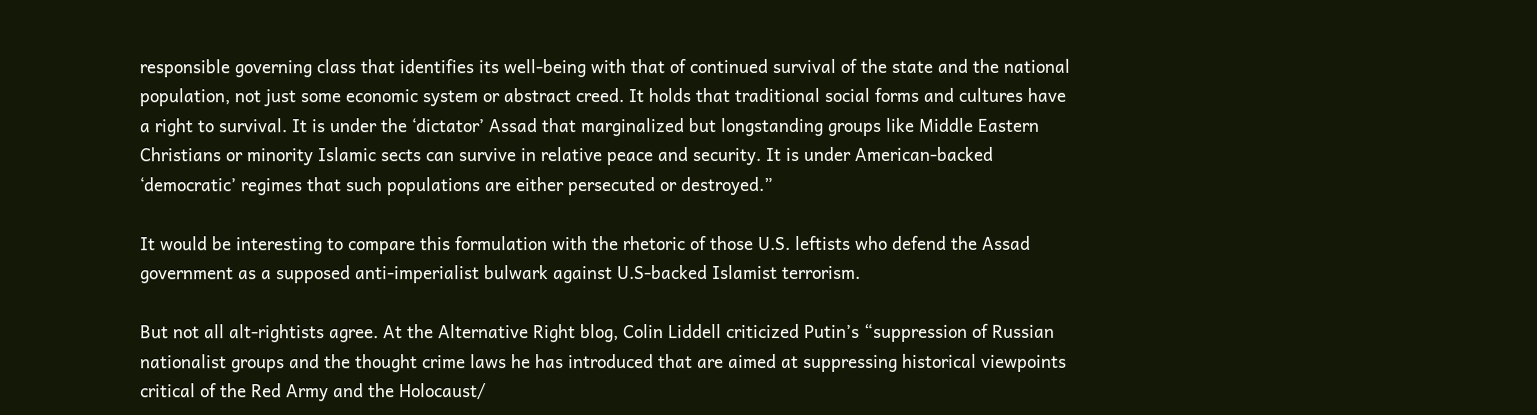responsible governing class that identifies its well-being with that of continued survival of the state and the national population, not just some economic system or abstract creed. It holds that traditional social forms and cultures have a right to survival. It is under the ‘dictator’ Assad that marginalized but longstanding groups like Middle Eastern Christians or minority Islamic sects can survive in relative peace and security. It is under American-backed ‘democratic’ regimes that such populations are either persecuted or destroyed.”

It would be interesting to compare this formulation with the rhetoric of those U.S. leftists who defend the Assad government as a supposed anti-imperialist bulwark against U.S-backed Islamist terrorism.

But not all alt-rightists agree. At the Alternative Right blog, Colin Liddell criticized Putin’s “suppression of Russian nationalist groups and the thought crime laws he has introduced that are aimed at suppressing historical viewpoints critical of the Red Army and the Holocaust/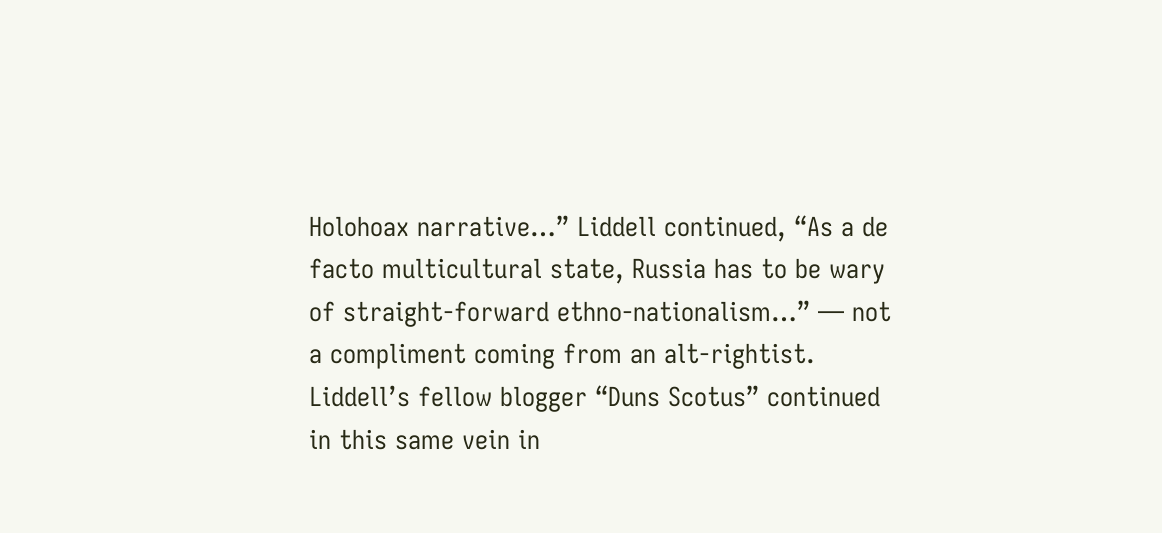Holohoax narrative…” Liddell continued, “As a de facto multicultural state, Russia has to be wary of straight-forward ethno-nationalism…” — not a compliment coming from an alt-rightist. Liddell’s fellow blogger “Duns Scotus” continued in this same vein in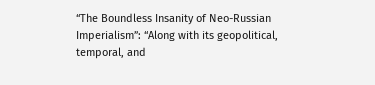“The Boundless Insanity of Neo-Russian Imperialism”: “Along with its geopolitical, temporal, and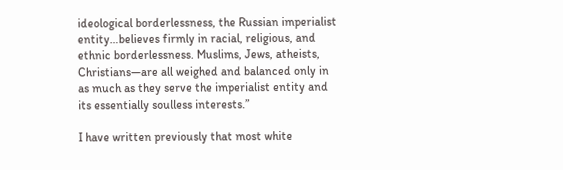ideological borderlessness, the Russian imperialist entity…believes firmly in racial, religious, and ethnic borderlessness. Muslims, Jews, atheists, Christians—are all weighed and balanced only in as much as they serve the imperialist entity and its essentially soulless interests.”

I have written previously that most white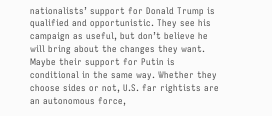nationalists’ support for Donald Trump is qualified and opportunistic. They see his campaign as useful, but don’t believe he will bring about the changes they want. Maybe their support for Putin is conditional in the same way. Whether they choose sides or not, U.S. far rightists are an autonomous force,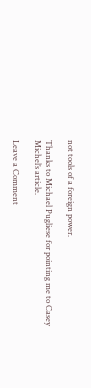not tools of a foreign power.

Thanks to Michael Pugliese for pointing me to Casey Michel’s article.

Leave a Comment